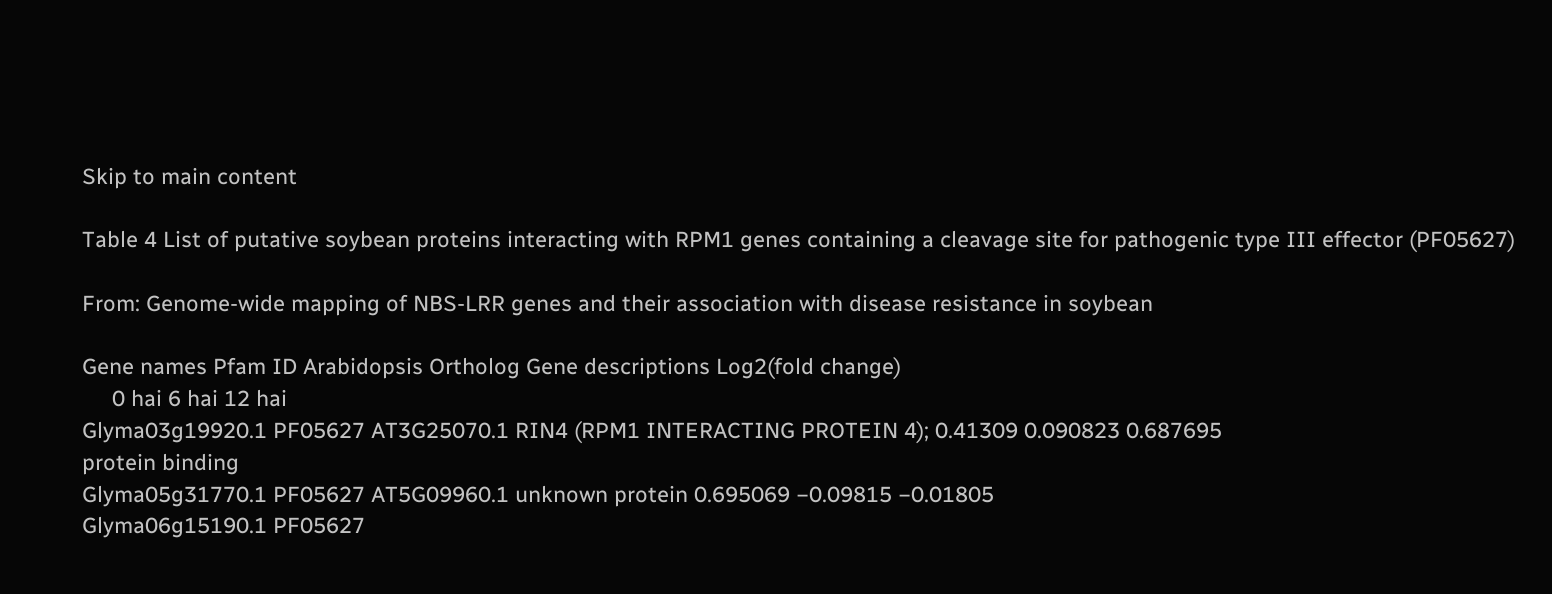Skip to main content

Table 4 List of putative soybean proteins interacting with RPM1 genes containing a cleavage site for pathogenic type III effector (PF05627)

From: Genome-wide mapping of NBS-LRR genes and their association with disease resistance in soybean

Gene names Pfam ID Arabidopsis Ortholog Gene descriptions Log2(fold change)
     0 hai 6 hai 12 hai
Glyma03g19920.1 PF05627 AT3G25070.1 RIN4 (RPM1 INTERACTING PROTEIN 4); 0.41309 0.090823 0.687695
protein binding
Glyma05g31770.1 PF05627 AT5G09960.1 unknown protein 0.695069 −0.09815 −0.01805
Glyma06g15190.1 PF05627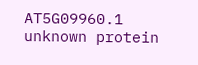AT5G09960.1 unknown protein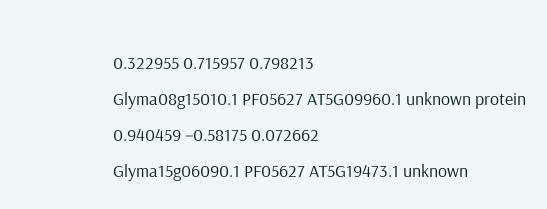0.322955 0.715957 0.798213
Glyma08g15010.1 PF05627 AT5G09960.1 unknown protein 0.940459 −0.58175 0.072662
Glyma15g06090.1 PF05627 AT5G19473.1 unknown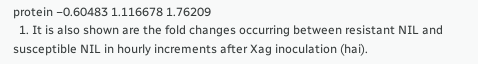protein −0.60483 1.116678 1.76209
  1. It is also shown are the fold changes occurring between resistant NIL and susceptible NIL in hourly increments after Xag inoculation (hai).